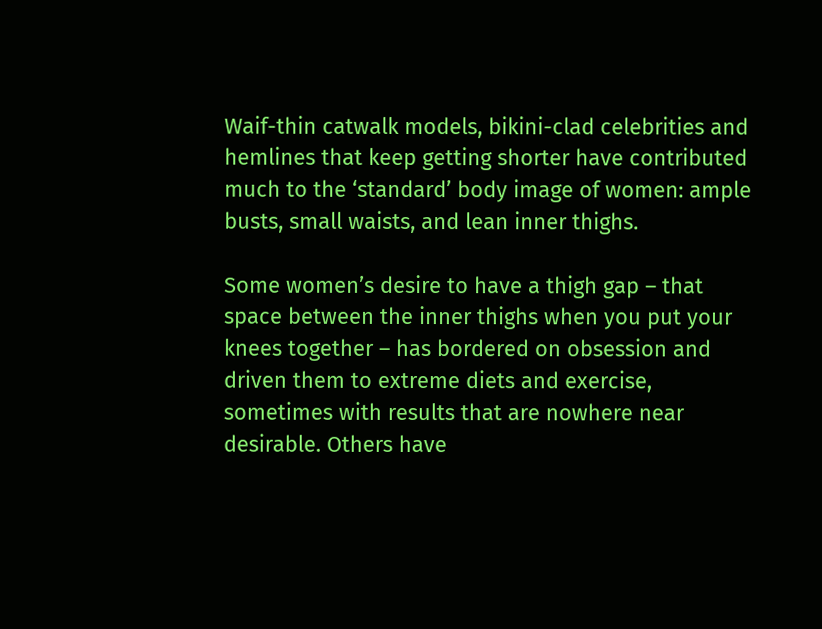Waif-thin catwalk models, bikini-clad celebrities and hemlines that keep getting shorter have contributed much to the ‘standard’ body image of women: ample busts, small waists, and lean inner thighs.

Some women’s desire to have a thigh gap – that space between the inner thighs when you put your knees together – has bordered on obsession and driven them to extreme diets and exercise, sometimes with results that are nowhere near desirable. Others have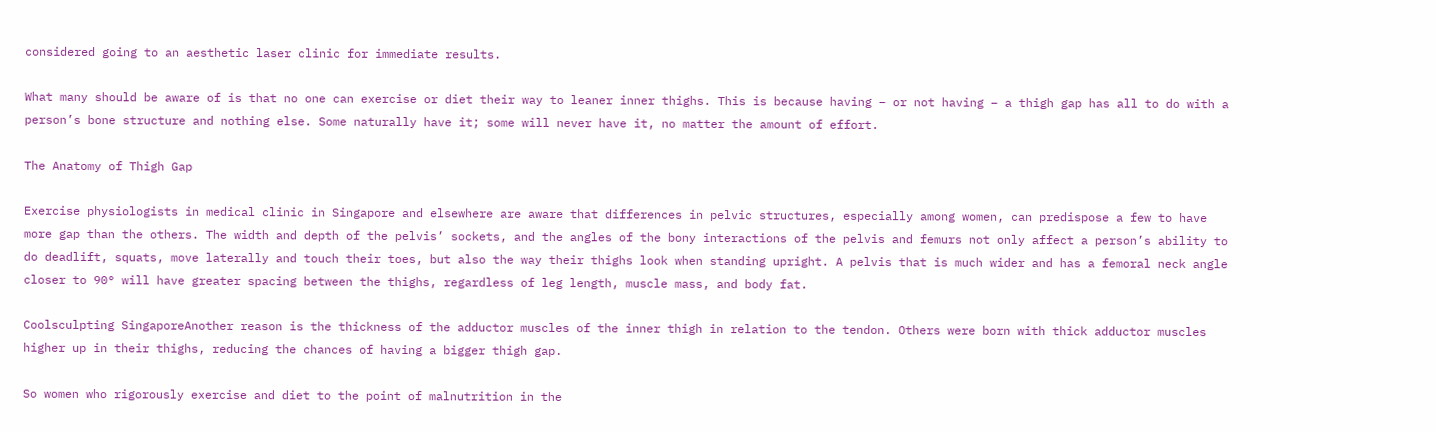considered going to an aesthetic laser clinic for immediate results.

What many should be aware of is that no one can exercise or diet their way to leaner inner thighs. This is because having – or not having – a thigh gap has all to do with a person’s bone structure and nothing else. Some naturally have it; some will never have it, no matter the amount of effort.

The Anatomy of Thigh Gap

Exercise physiologists in medical clinic in Singapore and elsewhere are aware that differences in pelvic structures, especially among women, can predispose a few to have more gap than the others. The width and depth of the pelvis’ sockets, and the angles of the bony interactions of the pelvis and femurs not only affect a person’s ability to do deadlift, squats, move laterally and touch their toes, but also the way their thighs look when standing upright. A pelvis that is much wider and has a femoral neck angle closer to 90° will have greater spacing between the thighs, regardless of leg length, muscle mass, and body fat.

Coolsculpting SingaporeAnother reason is the thickness of the adductor muscles of the inner thigh in relation to the tendon. Others were born with thick adductor muscles higher up in their thighs, reducing the chances of having a bigger thigh gap.

So women who rigorously exercise and diet to the point of malnutrition in the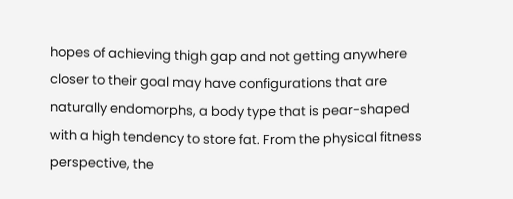hopes of achieving thigh gap and not getting anywhere closer to their goal may have configurations that are naturally endomorphs, a body type that is pear-shaped with a high tendency to store fat. From the physical fitness perspective, the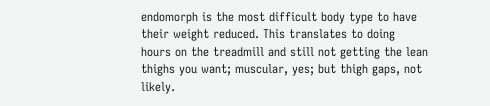endomorph is the most difficult body type to have their weight reduced. This translates to doing hours on the treadmill and still not getting the lean thighs you want; muscular, yes; but thigh gaps, not likely.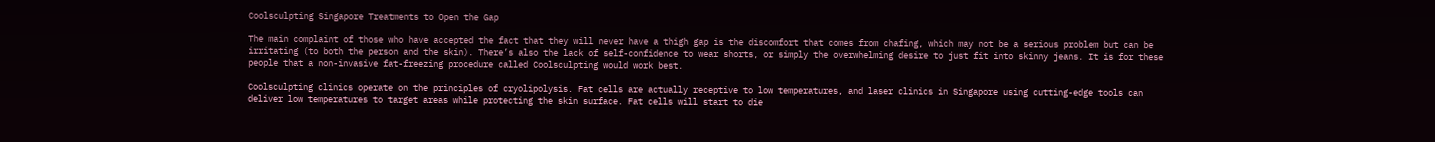Coolsculpting Singapore Treatments to Open the Gap

The main complaint of those who have accepted the fact that they will never have a thigh gap is the discomfort that comes from chafing, which may not be a serious problem but can be irritating (to both the person and the skin). There’s also the lack of self-confidence to wear shorts, or simply the overwhelming desire to just fit into skinny jeans. It is for these people that a non-invasive fat-freezing procedure called Coolsculpting would work best.

Coolsculpting clinics operate on the principles of cryolipolysis. Fat cells are actually receptive to low temperatures, and laser clinics in Singapore using cutting-edge tools can deliver low temperatures to target areas while protecting the skin surface. Fat cells will start to die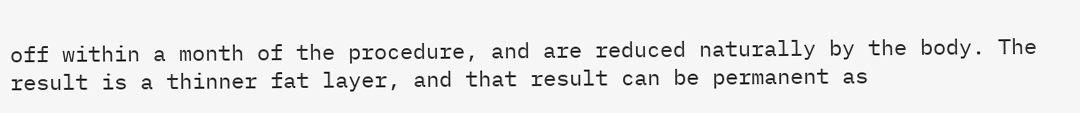off within a month of the procedure, and are reduced naturally by the body. The result is a thinner fat layer, and that result can be permanent as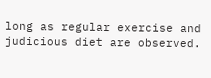long as regular exercise and judicious diet are observed.